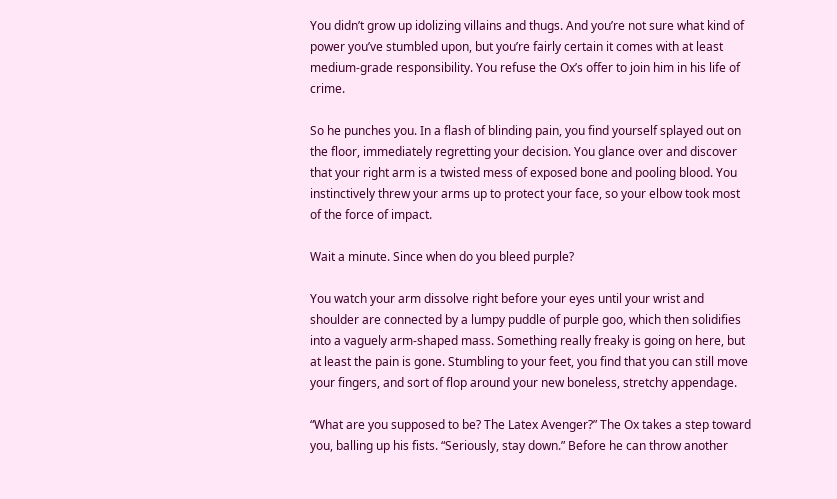You didn’t grow up idolizing villains and thugs. And you’re not sure what kind of power you’ve stumbled upon, but you’re fairly certain it comes with at least medium-grade responsibility. You refuse the Ox’s offer to join him in his life of crime.

So he punches you. In a flash of blinding pain, you find yourself splayed out on the floor, immediately regretting your decision. You glance over and discover that your right arm is a twisted mess of exposed bone and pooling blood. You instinctively threw your arms up to protect your face, so your elbow took most of the force of impact.

Wait a minute. Since when do you bleed purple?

You watch your arm dissolve right before your eyes until your wrist and shoulder are connected by a lumpy puddle of purple goo, which then solidifies into a vaguely arm-shaped mass. Something really freaky is going on here, but at least the pain is gone. Stumbling to your feet, you find that you can still move your fingers, and sort of flop around your new boneless, stretchy appendage.

“What are you supposed to be? The Latex Avenger?” The Ox takes a step toward you, balling up his fists. “Seriously, stay down.” Before he can throw another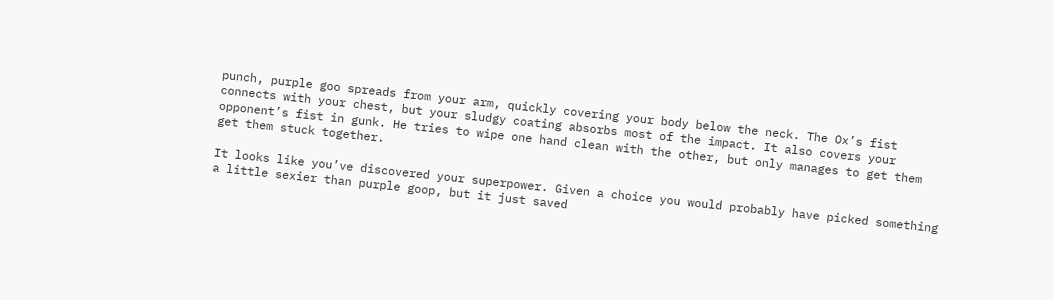punch, purple goo spreads from your arm, quickly covering your body below the neck. The Ox’s fist connects with your chest, but your sludgy coating absorbs most of the impact. It also covers your opponent’s fist in gunk. He tries to wipe one hand clean with the other, but only manages to get them get them stuck together.

It looks like you’ve discovered your superpower. Given a choice you would probably have picked something a little sexier than purple goop, but it just saved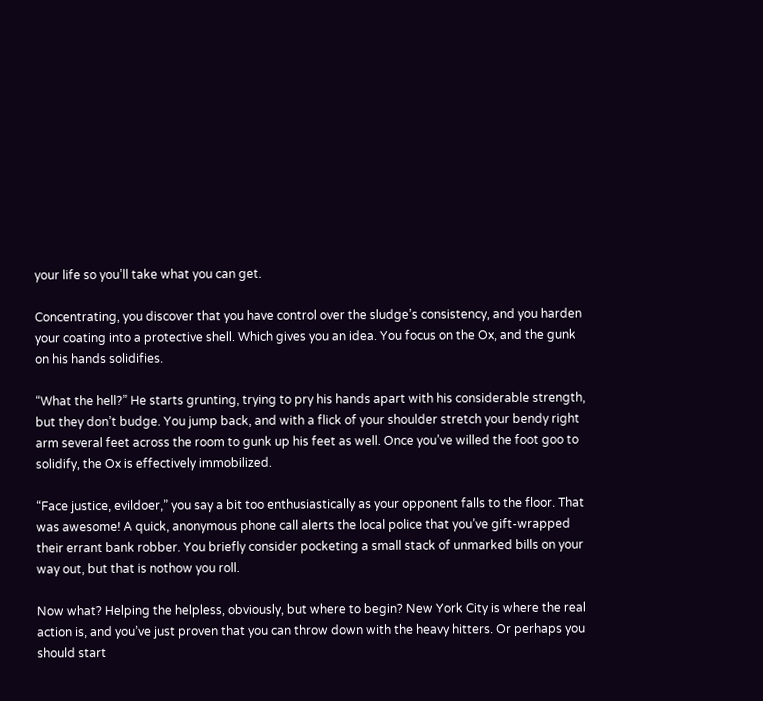your life so you’ll take what you can get.

Concentrating, you discover that you have control over the sludge’s consistency, and you harden your coating into a protective shell. Which gives you an idea. You focus on the Ox, and the gunk on his hands solidifies.

“What the hell?” He starts grunting, trying to pry his hands apart with his considerable strength, but they don’t budge. You jump back, and with a flick of your shoulder stretch your bendy right arm several feet across the room to gunk up his feet as well. Once you’ve willed the foot goo to solidify, the Ox is effectively immobilized.

“Face justice, evildoer,” you say a bit too enthusiastically as your opponent falls to the floor. That was awesome! A quick, anonymous phone call alerts the local police that you’ve gift-wrapped their errant bank robber. You briefly consider pocketing a small stack of unmarked bills on your way out, but that is nothow you roll.

Now what? Helping the helpless, obviously, but where to begin? New York City is where the real action is, and you’ve just proven that you can throw down with the heavy hitters. Or perhaps you should start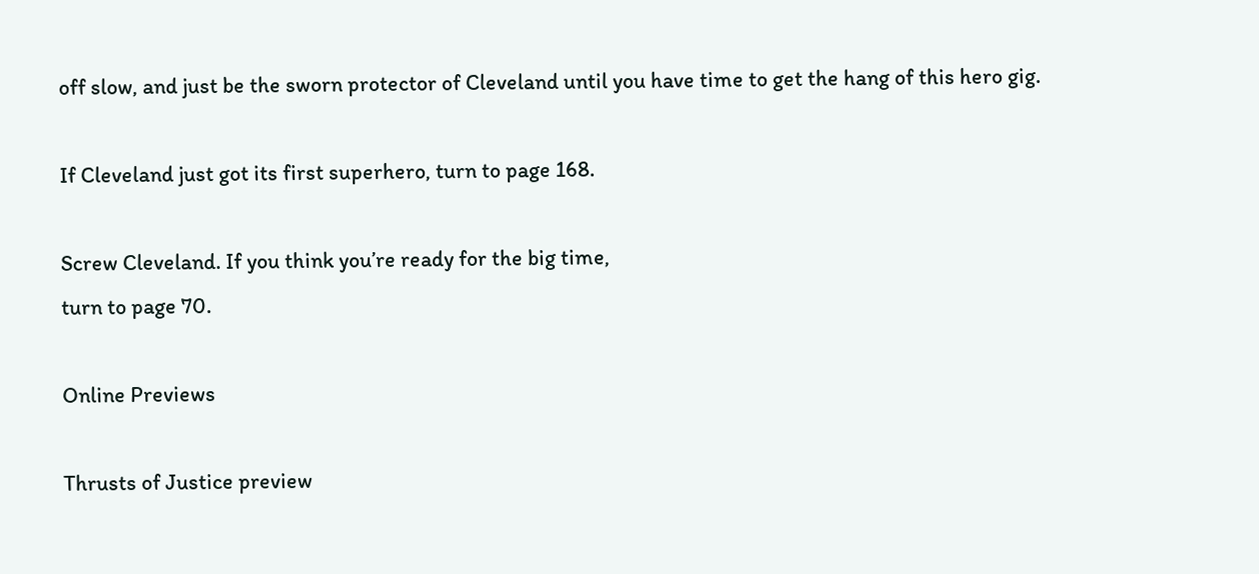off slow, and just be the sworn protector of Cleveland until you have time to get the hang of this hero gig.

If Cleveland just got its first superhero, turn to page 168.

Screw Cleveland. If you think you’re ready for the big time,
turn to page 70.

Online Previews

Thrusts of Justice preview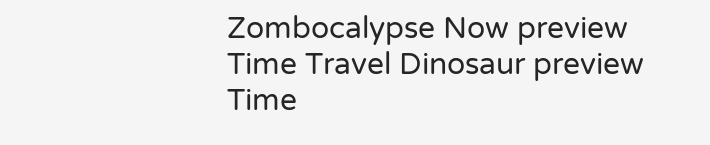Zombocalypse Now preview
Time Travel Dinosaur preview
Time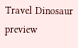Travel Dinosaur preview